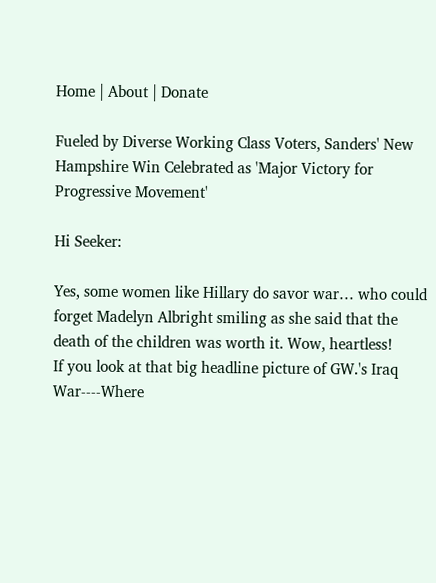Home | About | Donate

Fueled by Diverse Working Class Voters, Sanders' New Hampshire Win Celebrated as 'Major Victory for Progressive Movement'

Hi Seeker:

Yes, some women like Hillary do savor war… who could forget Madelyn Albright smiling as she said that the death of the children was worth it. Wow, heartless!
If you look at that big headline picture of GW.'s Iraq War----Where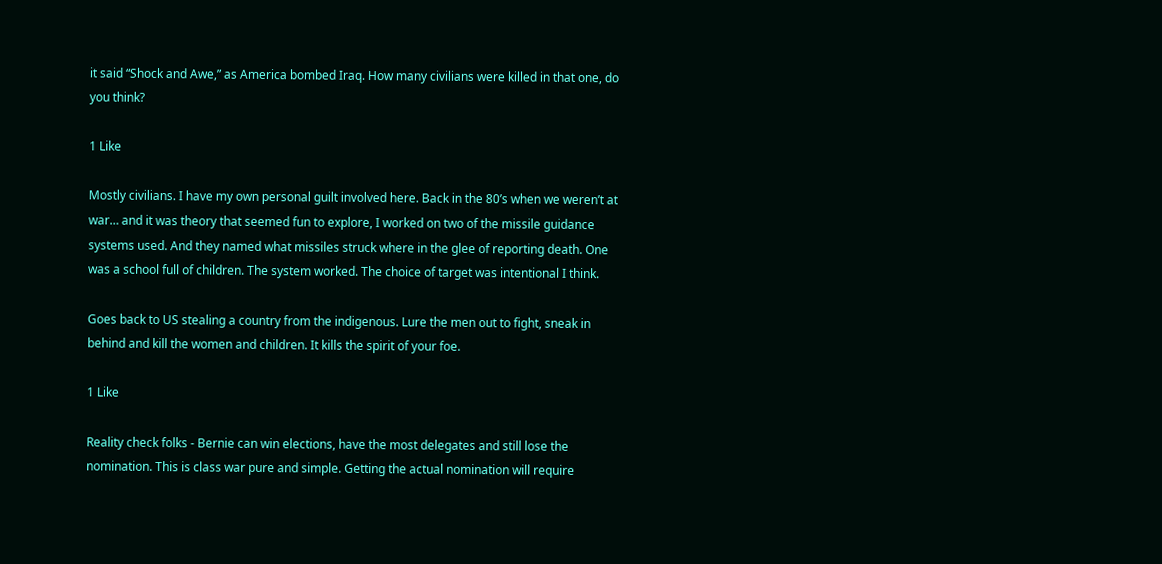it said “Shock and Awe,” as America bombed Iraq. How many civilians were killed in that one, do you think?

1 Like

Mostly civilians. I have my own personal guilt involved here. Back in the 80’s when we weren’t at war… and it was theory that seemed fun to explore, I worked on two of the missile guidance systems used. And they named what missiles struck where in the glee of reporting death. One was a school full of children. The system worked. The choice of target was intentional I think.

Goes back to US stealing a country from the indigenous. Lure the men out to fight, sneak in behind and kill the women and children. It kills the spirit of your foe.

1 Like

Reality check folks - Bernie can win elections, have the most delegates and still lose the nomination. This is class war pure and simple. Getting the actual nomination will require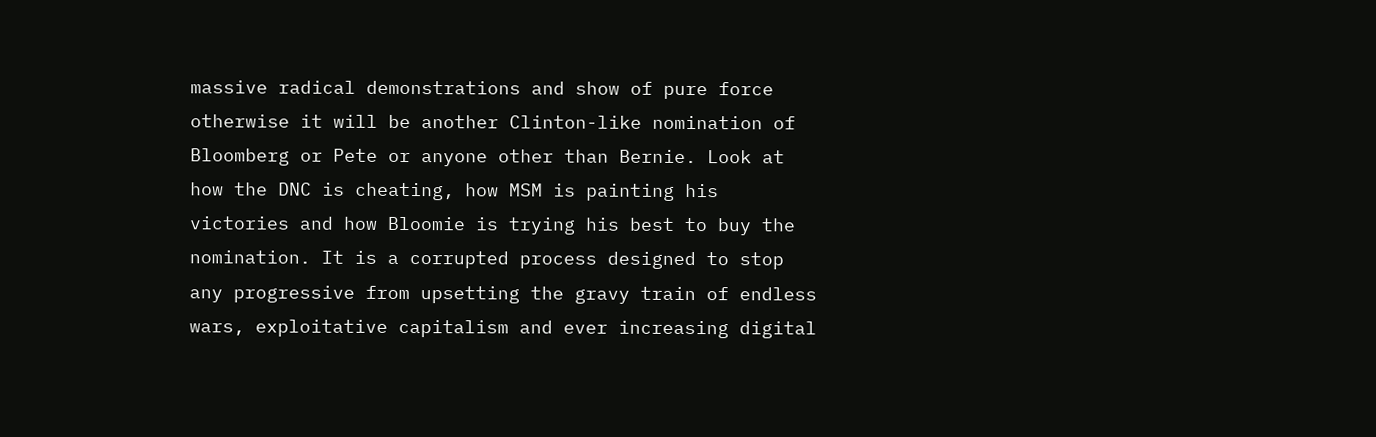massive radical demonstrations and show of pure force otherwise it will be another Clinton-like nomination of Bloomberg or Pete or anyone other than Bernie. Look at how the DNC is cheating, how MSM is painting his victories and how Bloomie is trying his best to buy the nomination. It is a corrupted process designed to stop any progressive from upsetting the gravy train of endless wars, exploitative capitalism and ever increasing digital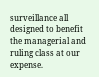surveillance all designed to benefit the managerial and ruling class at our expense.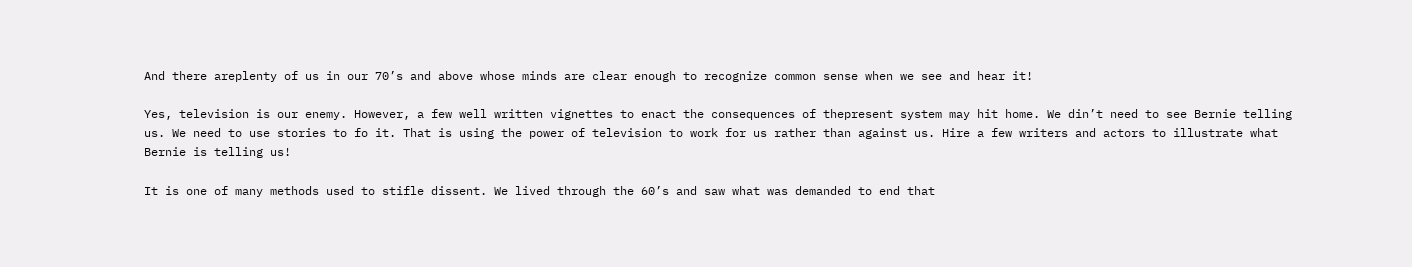And there areplenty of us in our 70’s and above whose minds are clear enough to recognize common sense when we see and hear it!

Yes, television is our enemy. However, a few well written vignettes to enact the consequences of thepresent system may hit home. We din’t need to see Bernie telling us. We need to use stories to fo it. That is using the power of television to work for us rather than against us. Hire a few writers and actors to illustrate what Bernie is telling us!

It is one of many methods used to stifle dissent. We lived through the 60’s and saw what was demanded to end that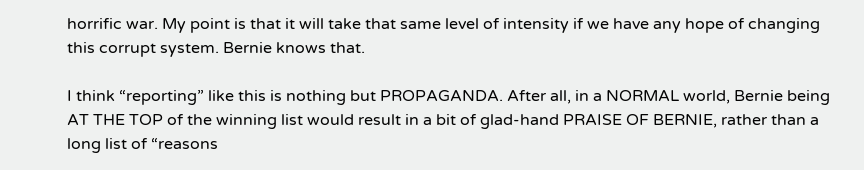horrific war. My point is that it will take that same level of intensity if we have any hope of changing this corrupt system. Bernie knows that.

I think “reporting” like this is nothing but PROPAGANDA. After all, in a NORMAL world, Bernie being AT THE TOP of the winning list would result in a bit of glad-hand PRAISE OF BERNIE, rather than a long list of “reasons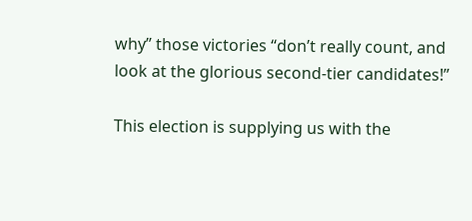why” those victories “don’t really count, and look at the glorious second-tier candidates!”

This election is supplying us with the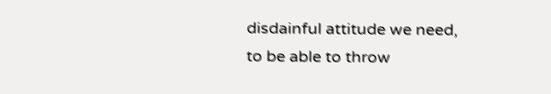disdainful attitude we need, to be able to throw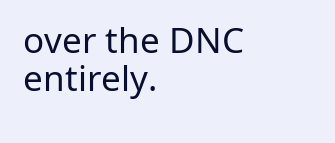over the DNC entirely.